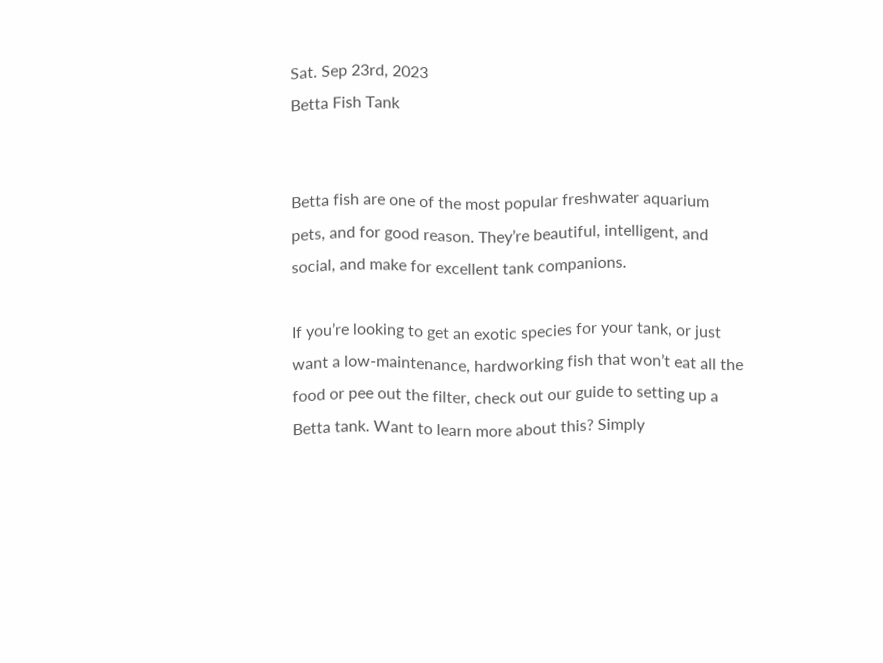Sat. Sep 23rd, 2023
Betta Fish Tank


Betta fish are one of the most popular freshwater aquarium pets, and for good reason. They’re beautiful, intelligent, and social, and make for excellent tank companions.

If you’re looking to get an exotic species for your tank, or just want a low-maintenance, hardworking fish that won’t eat all the food or pee out the filter, check out our guide to setting up a Betta tank. Want to learn more about this? Simply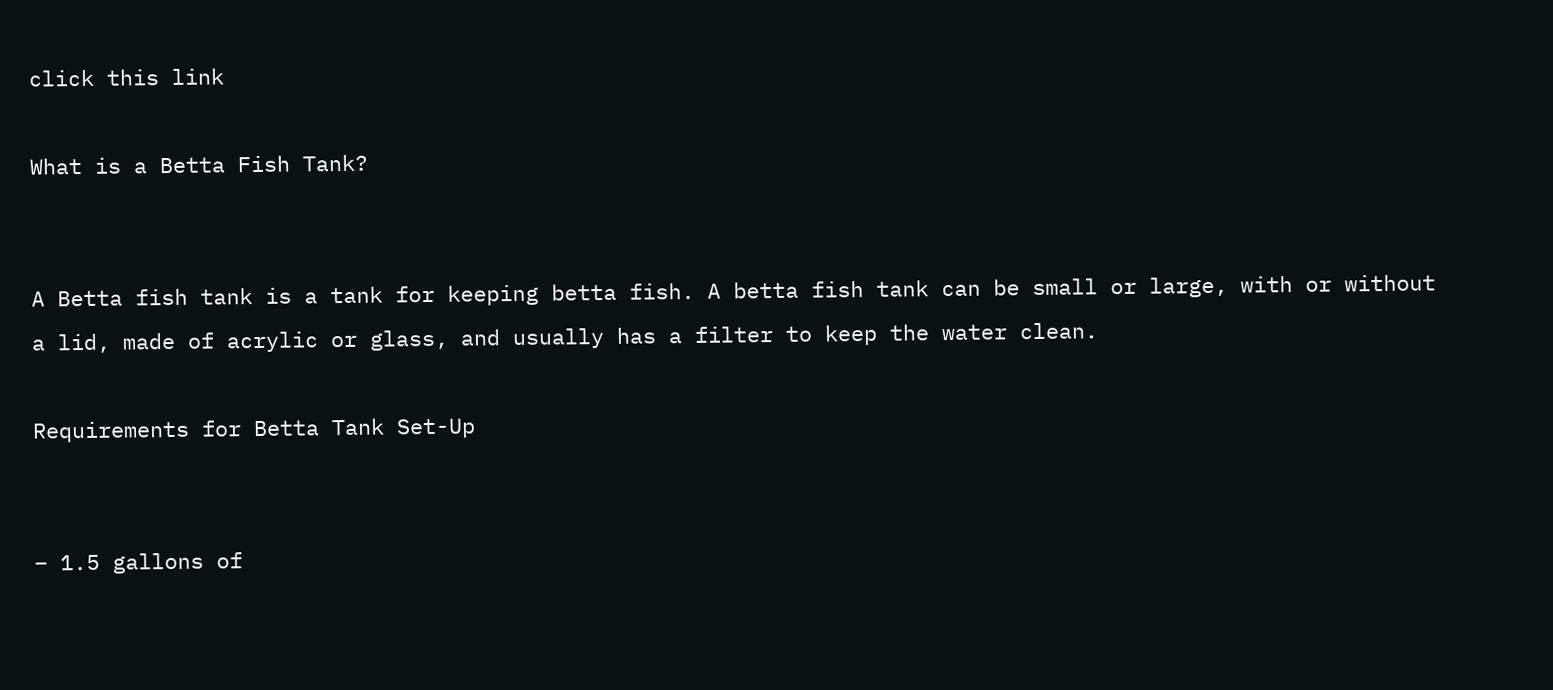click this link

What is a Betta Fish Tank?


A Betta fish tank is a tank for keeping betta fish. A betta fish tank can be small or large, with or without a lid, made of acrylic or glass, and usually has a filter to keep the water clean.

Requirements for Betta Tank Set-Up


– 1.5 gallons of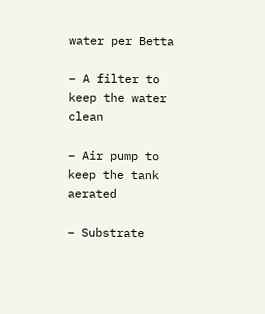water per Betta

– A filter to keep the water clean

– Air pump to keep the tank aerated

– Substrate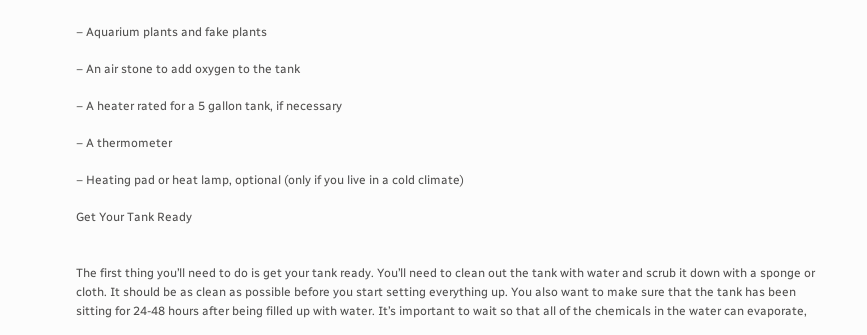– Aquarium plants and fake plants

– An air stone to add oxygen to the tank

– A heater rated for a 5 gallon tank, if necessary

– A thermometer

– Heating pad or heat lamp, optional (only if you live in a cold climate)

Get Your Tank Ready


The first thing you’ll need to do is get your tank ready. You’ll need to clean out the tank with water and scrub it down with a sponge or cloth. It should be as clean as possible before you start setting everything up. You also want to make sure that the tank has been sitting for 24-48 hours after being filled up with water. It’s important to wait so that all of the chemicals in the water can evaporate,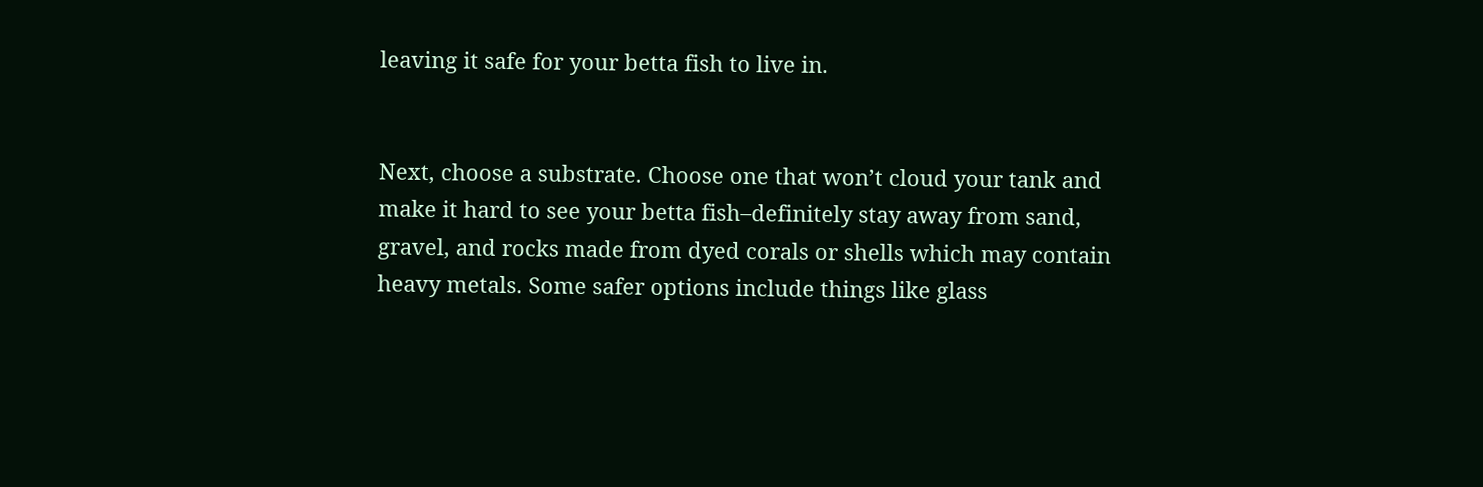leaving it safe for your betta fish to live in.


Next, choose a substrate. Choose one that won’t cloud your tank and make it hard to see your betta fish–definitely stay away from sand, gravel, and rocks made from dyed corals or shells which may contain heavy metals. Some safer options include things like glass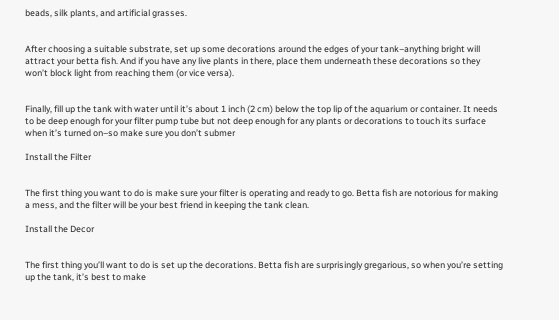beads, silk plants, and artificial grasses.


After choosing a suitable substrate, set up some decorations around the edges of your tank–anything bright will attract your betta fish. And if you have any live plants in there, place them underneath these decorations so they won’t block light from reaching them (or vice versa).


Finally, fill up the tank with water until it’s about 1 inch (2 cm) below the top lip of the aquarium or container. It needs to be deep enough for your filter pump tube but not deep enough for any plants or decorations to touch its surface when it’s turned on–so make sure you don’t submer

Install the Filter


The first thing you want to do is make sure your filter is operating and ready to go. Betta fish are notorious for making a mess, and the filter will be your best friend in keeping the tank clean.

Install the Decor


The first thing you’ll want to do is set up the decorations. Betta fish are surprisingly gregarious, so when you’re setting up the tank, it’s best to make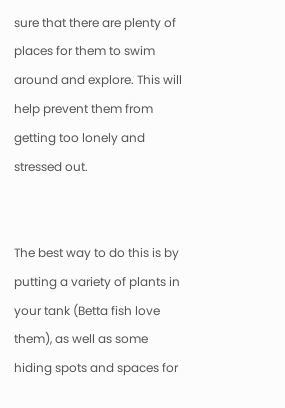sure that there are plenty of places for them to swim around and explore. This will help prevent them from getting too lonely and stressed out.


The best way to do this is by putting a variety of plants in your tank (Betta fish love them), as well as some hiding spots and spaces for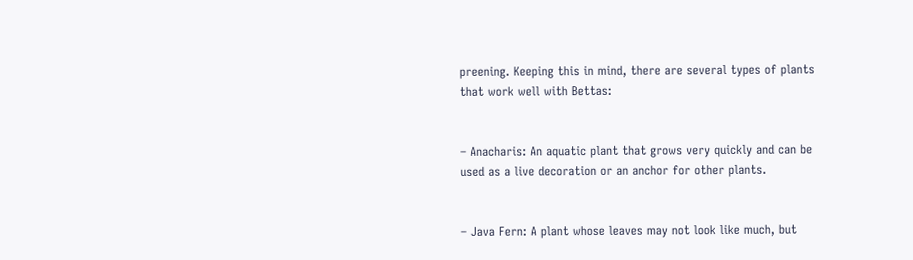preening. Keeping this in mind, there are several types of plants that work well with Bettas:


– Anacharis: An aquatic plant that grows very quickly and can be used as a live decoration or an anchor for other plants.


– Java Fern: A plant whose leaves may not look like much, but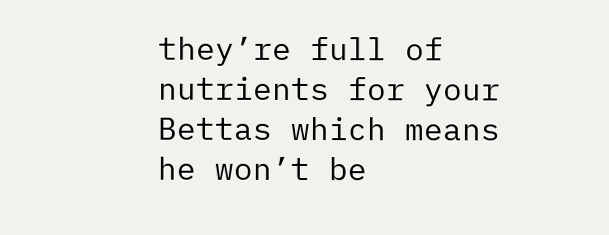they’re full of nutrients for your Bettas which means he won’t be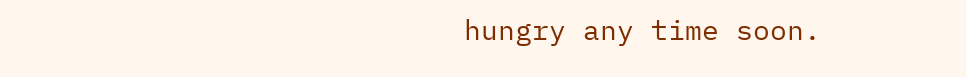hungry any time soon.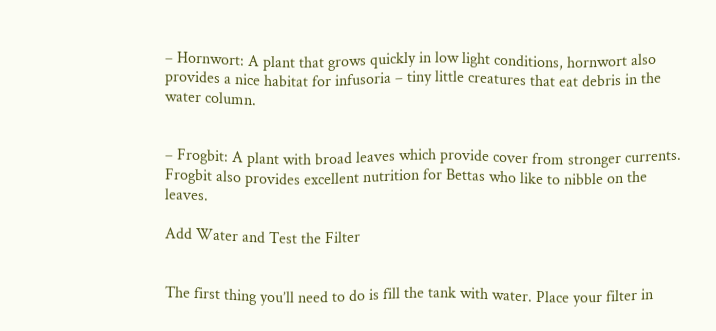– Hornwort: A plant that grows quickly in low light conditions, hornwort also provides a nice habitat for infusoria – tiny little creatures that eat debris in the water column.


– Frogbit: A plant with broad leaves which provide cover from stronger currents. Frogbit also provides excellent nutrition for Bettas who like to nibble on the leaves.

Add Water and Test the Filter


The first thing you’ll need to do is fill the tank with water. Place your filter in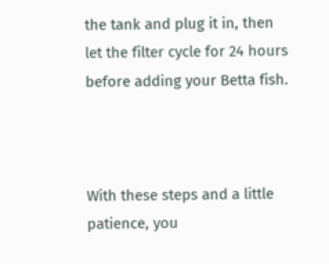the tank and plug it in, then let the filter cycle for 24 hours before adding your Betta fish.



With these steps and a little patience, you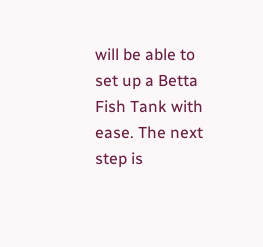will be able to set up a Betta Fish Tank with ease. The next step is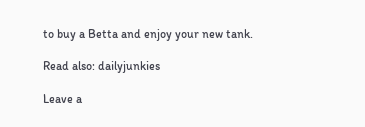to buy a Betta and enjoy your new tank.

Read also: dailyjunkies

Leave a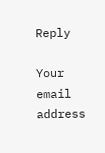Reply

Your email address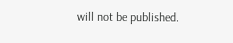will not be published.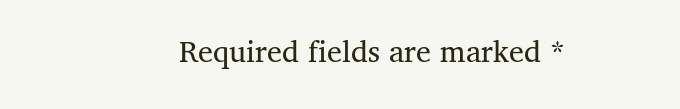Required fields are marked *